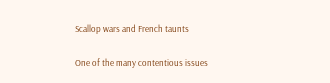Scallop wars and French taunts

One of the many contentious issues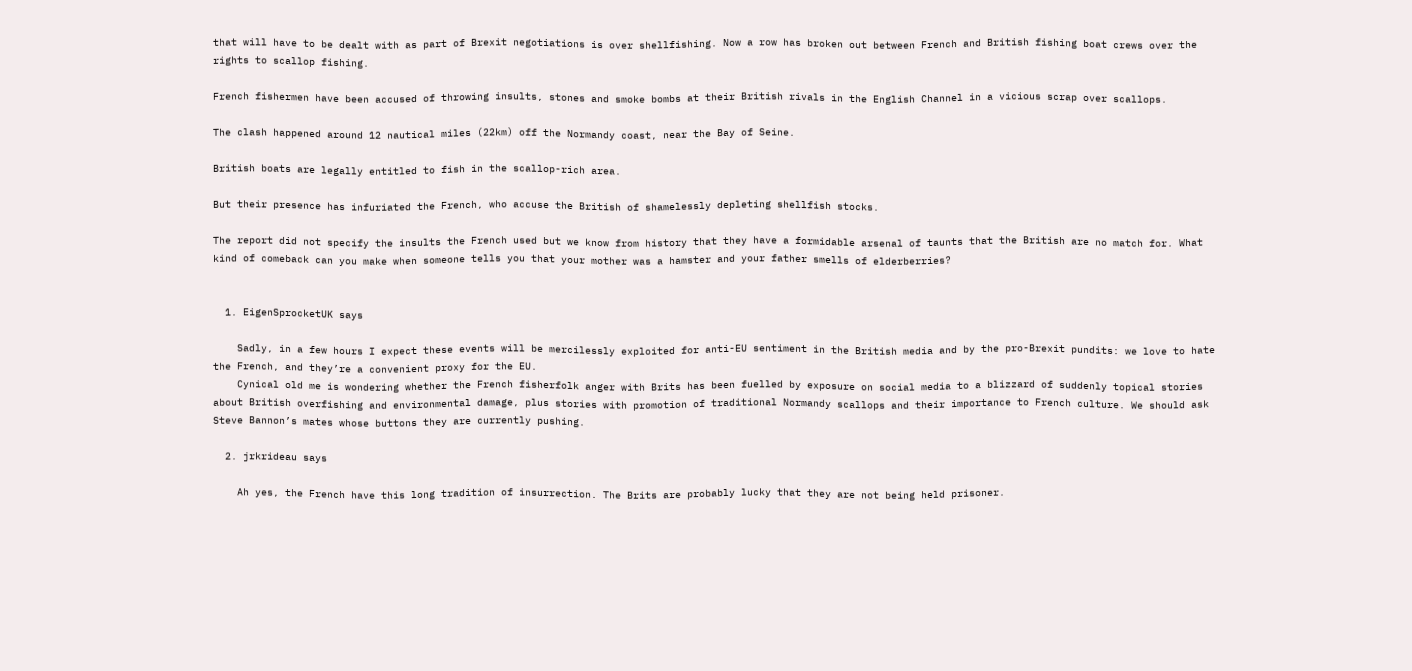that will have to be dealt with as part of Brexit negotiations is over shellfishing. Now a row has broken out between French and British fishing boat crews over the rights to scallop fishing.

French fishermen have been accused of throwing insults, stones and smoke bombs at their British rivals in the English Channel in a vicious scrap over scallops.

The clash happened around 12 nautical miles (22km) off the Normandy coast, near the Bay of Seine.

British boats are legally entitled to fish in the scallop-rich area.

But their presence has infuriated the French, who accuse the British of shamelessly depleting shellfish stocks.

The report did not specify the insults the French used but we know from history that they have a formidable arsenal of taunts that the British are no match for. What kind of comeback can you make when someone tells you that your mother was a hamster and your father smells of elderberries?


  1. EigenSprocketUK says

    Sadly, in a few hours I expect these events will be mercilessly exploited for anti-EU sentiment in the British media and by the pro-Brexit pundits: we love to hate the French, and they’re a convenient proxy for the EU.
    Cynical old me is wondering whether the French fisherfolk anger with Brits has been fuelled by exposure on social media to a blizzard of suddenly topical stories about British overfishing and environmental damage, plus stories with promotion of traditional Normandy scallops and their importance to French culture. We should ask Steve Bannon’s mates whose buttons they are currently pushing.

  2. jrkrideau says

    Ah yes, the French have this long tradition of insurrection. The Brits are probably lucky that they are not being held prisoner.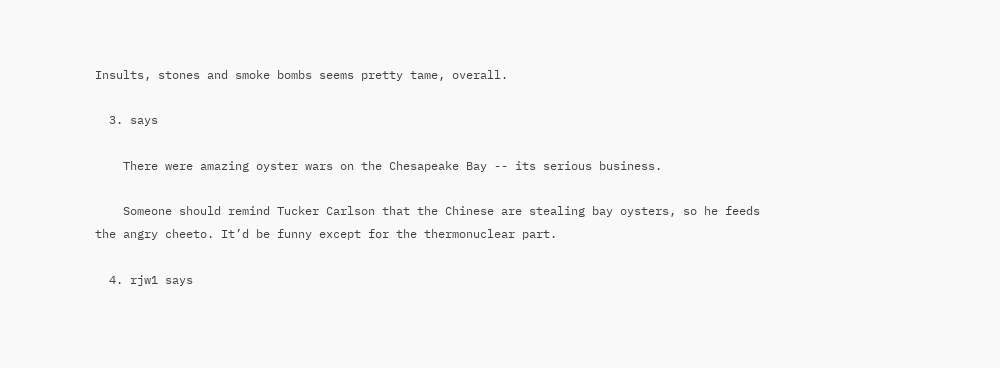Insults, stones and smoke bombs seems pretty tame, overall.

  3. says

    There were amazing oyster wars on the Chesapeake Bay -- its serious business.

    Someone should remind Tucker Carlson that the Chinese are stealing bay oysters, so he feeds the angry cheeto. It’d be funny except for the thermonuclear part.

  4. rjw1 says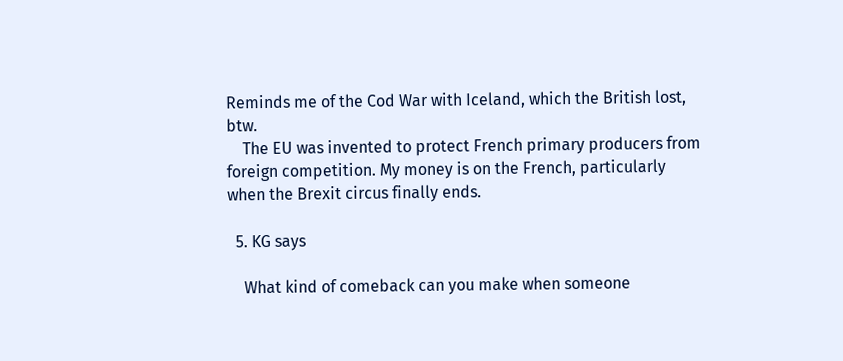Reminds me of the Cod War with Iceland, which the British lost, btw.
    The EU was invented to protect French primary producers from foreign competition. My money is on the French, particularly when the Brexit circus finally ends.

  5. KG says

    What kind of comeback can you make when someone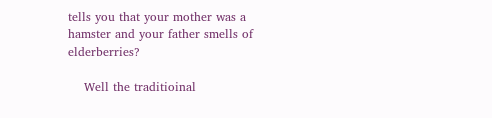tells you that your mother was a hamster and your father smells of elderberries?

    Well the traditioinal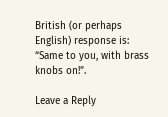British (or perhaps English) response is: “Same to you, with brass knobs on!”.

Leave a Reply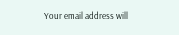Your email address will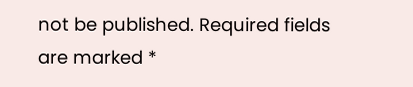not be published. Required fields are marked *